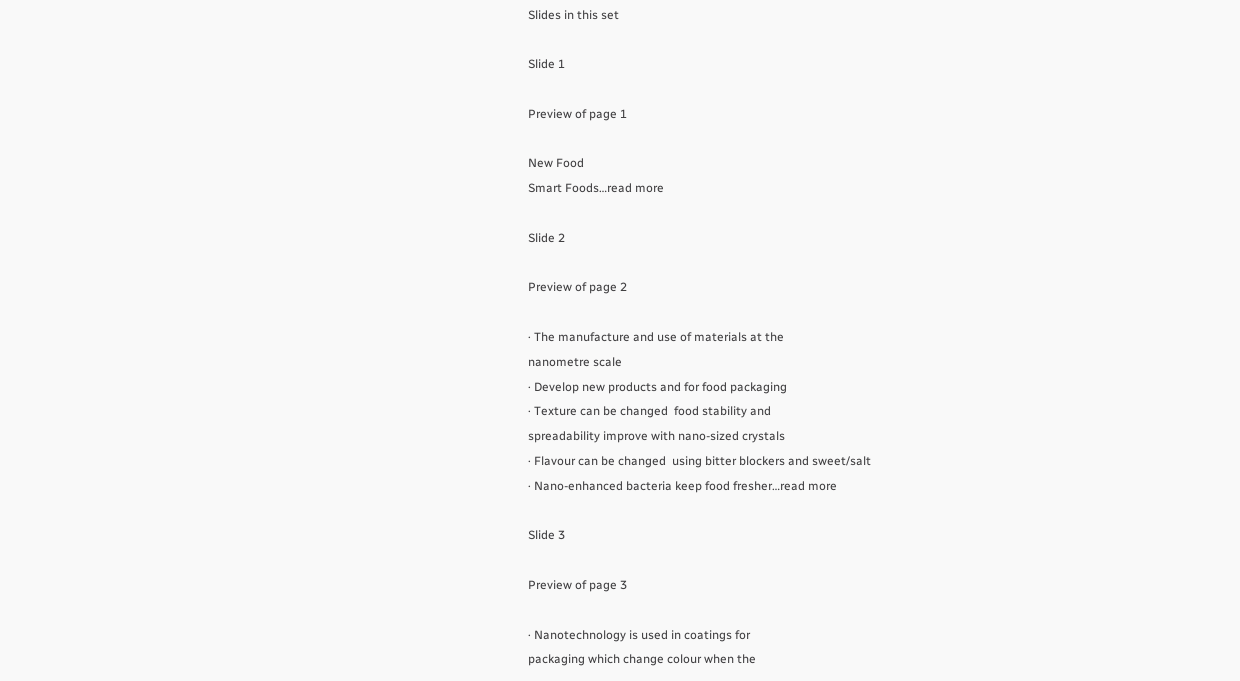Slides in this set

Slide 1

Preview of page 1

New Food
Smart Foods…read more

Slide 2

Preview of page 2

· The manufacture and use of materials at the
nanometre scale
· Develop new products and for food packaging
· Texture can be changed  food stability and
spreadability improve with nano-sized crystals
· Flavour can be changed  using bitter blockers and sweet/salt
· Nano-enhanced bacteria keep food fresher…read more

Slide 3

Preview of page 3

· Nanotechnology is used in coatings for
packaging which change colour when the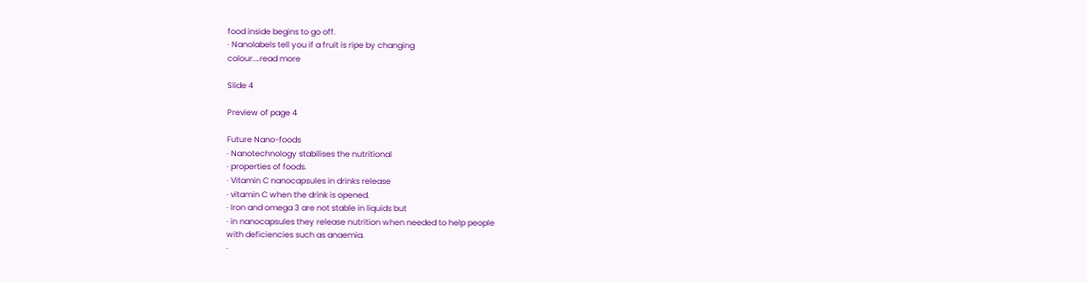food inside begins to go off.
· Nanolabels tell you if a fruit is ripe by changing
colour.…read more

Slide 4

Preview of page 4

Future Nano-foods
· Nanotechnology stabilises the nutritional
· properties of foods.
· Vitamin C nanocapsules in drinks release
· vitamin C when the drink is opened.
· Iron and omega 3 are not stable in liquids but
· in nanocapsules they release nutrition when needed to help people
with deficiencies such as anaemia.
·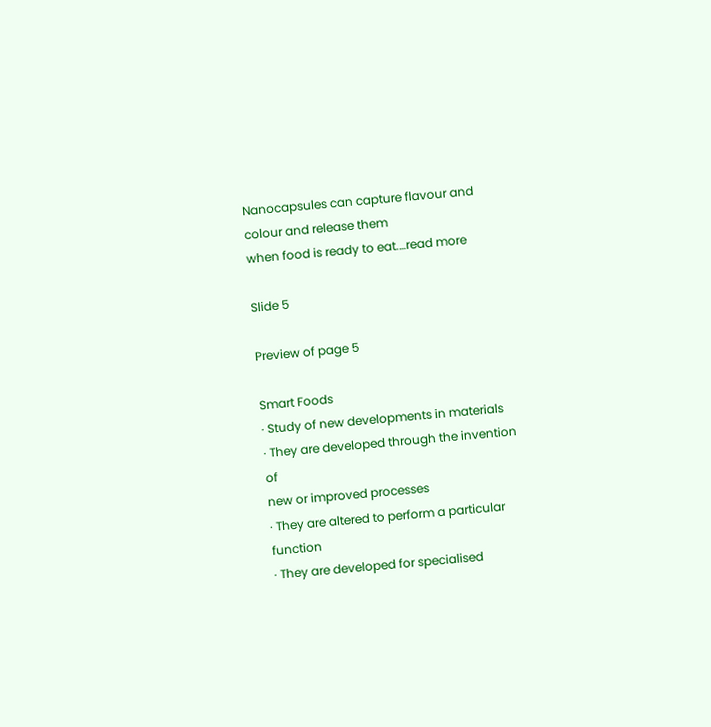Nanocapsules can capture flavour and colour and release them
when food is ready to eat.…read more

Slide 5

Preview of page 5

Smart Foods
· Study of new developments in materials
· They are developed through the invention of
new or improved processes
· They are altered to perform a particular function
· They are developed for specialised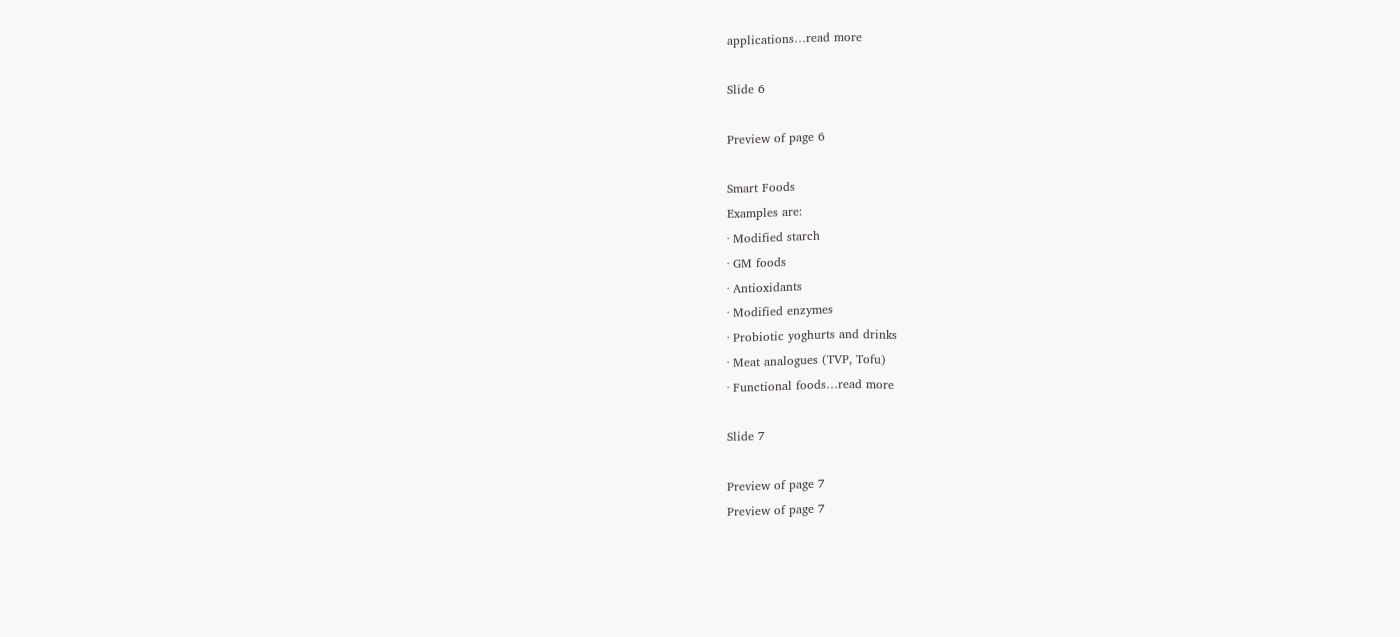applications…read more

Slide 6

Preview of page 6

Smart Foods
Examples are:
· Modified starch
· GM foods
· Antioxidants
· Modified enzymes
· Probiotic yoghurts and drinks
· Meat analogues (TVP, Tofu)
· Functional foods…read more

Slide 7

Preview of page 7
Preview of page 7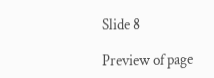Slide 8

Preview of page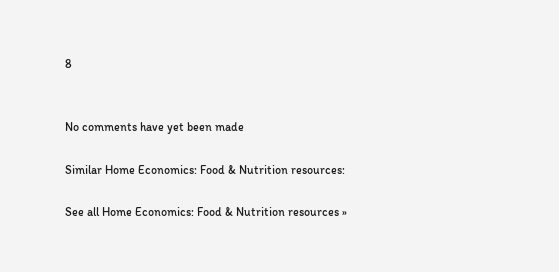8


No comments have yet been made

Similar Home Economics: Food & Nutrition resources:

See all Home Economics: Food & Nutrition resources »